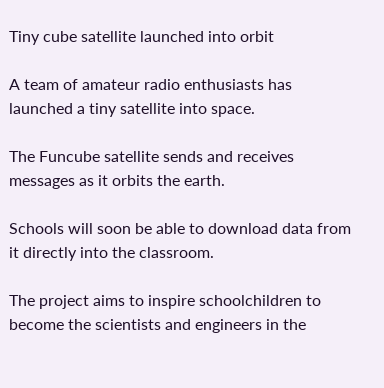Tiny cube satellite launched into orbit

A team of amateur radio enthusiasts has launched a tiny satellite into space.

The Funcube satellite sends and receives messages as it orbits the earth.

Schools will soon be able to download data from it directly into the classroom.

The project aims to inspire schoolchildren to become the scientists and engineers in the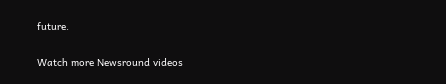future.

Watch more Newsround videos